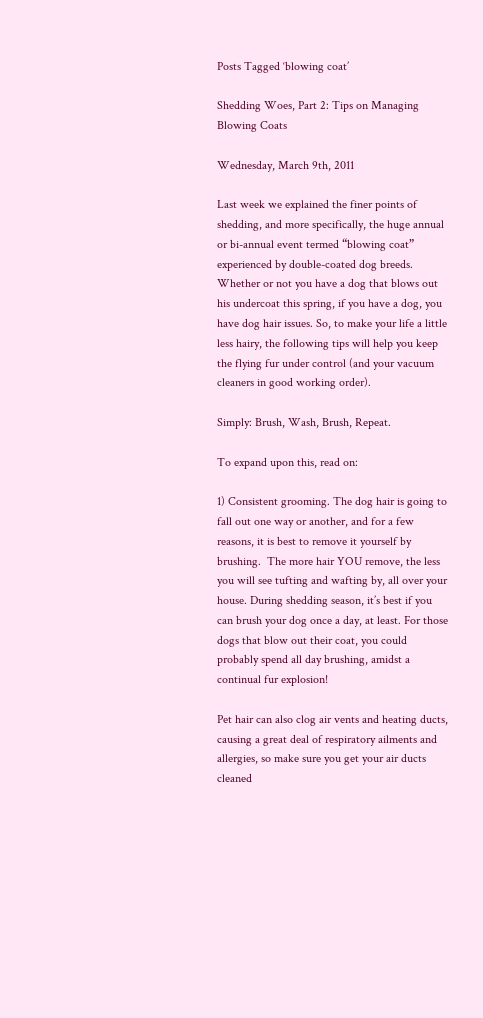Posts Tagged ‘blowing coat’

Shedding Woes, Part 2: Tips on Managing Blowing Coats

Wednesday, March 9th, 2011

Last week we explained the finer points of shedding, and more specifically, the huge annual or bi-annual event termed “blowing coat” experienced by double-coated dog breeds. Whether or not you have a dog that blows out his undercoat this spring, if you have a dog, you have dog hair issues. So, to make your life a little less hairy, the following tips will help you keep the flying fur under control (and your vacuum cleaners in good working order).

Simply: Brush, Wash, Brush, Repeat.

To expand upon this, read on:

1) Consistent grooming. The dog hair is going to fall out one way or another, and for a few reasons, it is best to remove it yourself by brushing.  The more hair YOU remove, the less you will see tufting and wafting by, all over your house. During shedding season, it’s best if you can brush your dog once a day, at least. For those dogs that blow out their coat, you could probably spend all day brushing, amidst a continual fur explosion!

Pet hair can also clog air vents and heating ducts, causing a great deal of respiratory ailments and allergies, so make sure you get your air ducts cleaned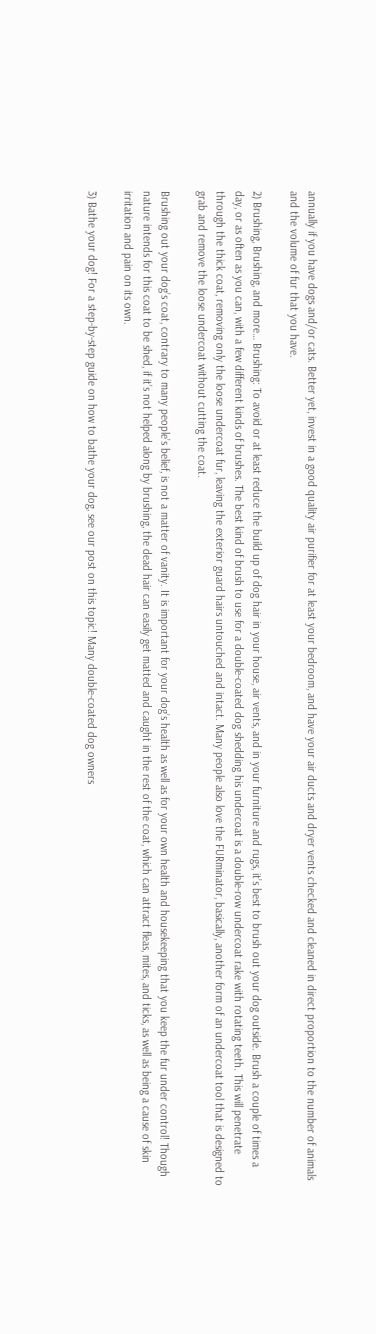annually if you have dogs and/or cats. Better yet, invest in a good quality air purifier for at least your bedroom, and have your air ducts and dryer vents checked and cleaned in direct proportion to the number of animals and the volume of fur that you have.

2) Brushing, Brushing, and more… Brushing: To avoid or at least reduce the build up of dog hair in your house, air vents, and in your furniture and rugs, it’s best to brush out your dog outside. Brush a couple of times a day, or as often as you can, with a few different kinds of brushes. The best kind of brush to use for a double-coated dog shedding his undercoat is a double-row undercoat rake with rotating teeth. This will penetrate through the thick coat, removing only the loose undercoat fur, leaving the exterior guard hairs untouched and intact. Many people also love the FURminator, basically, another form of an undercoat tool that is designed to grab and remove the loose undercoat without cutting the coat.

Brushing out your dog’s coat, contrary to many people’s belief, is not a matter of vanity. It is important for your dog’s health as well as for your own health and housekeeping that you keep the fur under control! Though nature intends for this coat to be shed, if it’s not helped along by brushing, the dead hair can easily get matted and caught in the rest of the coat, which can attract fleas, mites, and ticks, as well as being a cause of skin irritation and pain on its own.

3) Bathe your dog! For a step-by-step guide on how to bathe your dog, see our post on this topic! Many double-coated dog owners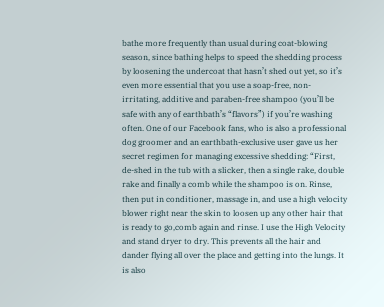bathe more frequently than usual during coat-blowing season, since bathing helps to speed the shedding process by loosening the undercoat that hasn’t shed out yet, so it’s even more essential that you use a soap-free, non-irritating, additive and paraben-free shampoo (you’ll be safe with any of earthbath’s “flavors”) if you’re washing often. One of our Facebook fans, who is also a professional dog groomer and an earthbath-exclusive user gave us her secret regimen for managing excessive shedding: “First, de-shed in the tub with a slicker, then a single rake, double rake and finally a comb while the shampoo is on. Rinse, then put in conditioner, massage in, and use a high velocity blower right near the skin to loosen up any other hair that is ready to go,comb again and rinse. I use the High Velocity and stand dryer to dry. This prevents all the hair and dander flying all over the place and getting into the lungs. It is also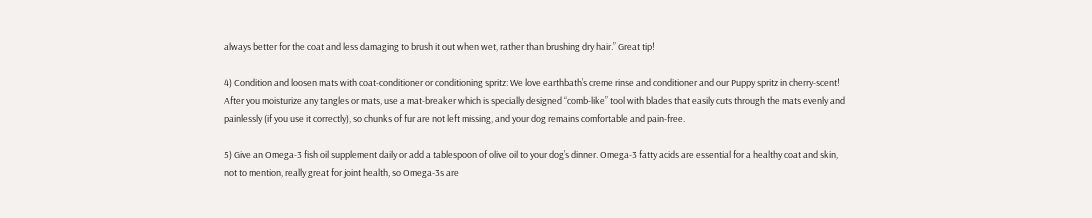always better for the coat and less damaging to brush it out when wet, rather than brushing dry hair.” Great tip!

4) Condition and loosen mats with coat-conditioner or conditioning spritz: We love earthbath’s creme rinse and conditioner and our Puppy spritz in cherry-scent! After you moisturize any tangles or mats, use a mat-breaker which is specially designed “comb-like” tool with blades that easily cuts through the mats evenly and painlessly (if you use it correctly), so chunks of fur are not left missing, and your dog remains comfortable and pain-free.

5) Give an Omega-3 fish oil supplement daily or add a tablespoon of olive oil to your dog’s dinner. Omega-3 fatty acids are essential for a healthy coat and skin, not to mention, really great for joint health, so Omega-3s are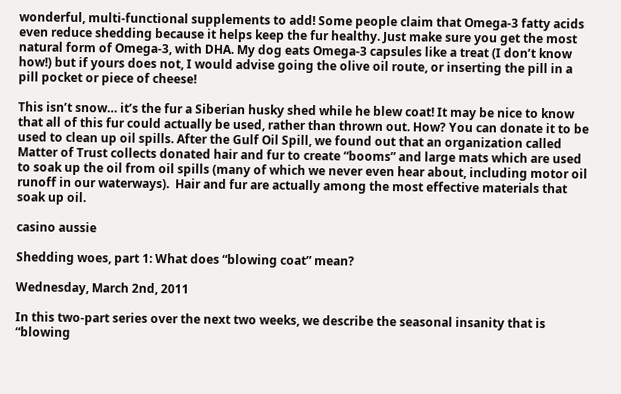wonderful, multi-functional supplements to add! Some people claim that Omega-3 fatty acids even reduce shedding because it helps keep the fur healthy. Just make sure you get the most natural form of Omega-3, with DHA. My dog eats Omega-3 capsules like a treat (I don’t know how!) but if yours does not, I would advise going the olive oil route, or inserting the pill in a pill pocket or piece of cheese!

This isn’t snow… it’s the fur a Siberian husky shed while he blew coat! It may be nice to know that all of this fur could actually be used, rather than thrown out. How? You can donate it to be used to clean up oil spills. After the Gulf Oil Spill, we found out that an organization called Matter of Trust collects donated hair and fur to create “booms” and large mats which are used to soak up the oil from oil spills (many of which we never even hear about, including motor oil runoff in our waterways).  Hair and fur are actually among the most effective materials that soak up oil.

casino aussie

Shedding woes, part 1: What does “blowing coat” mean?

Wednesday, March 2nd, 2011

In this two-part series over the next two weeks, we describe the seasonal insanity that is “blowing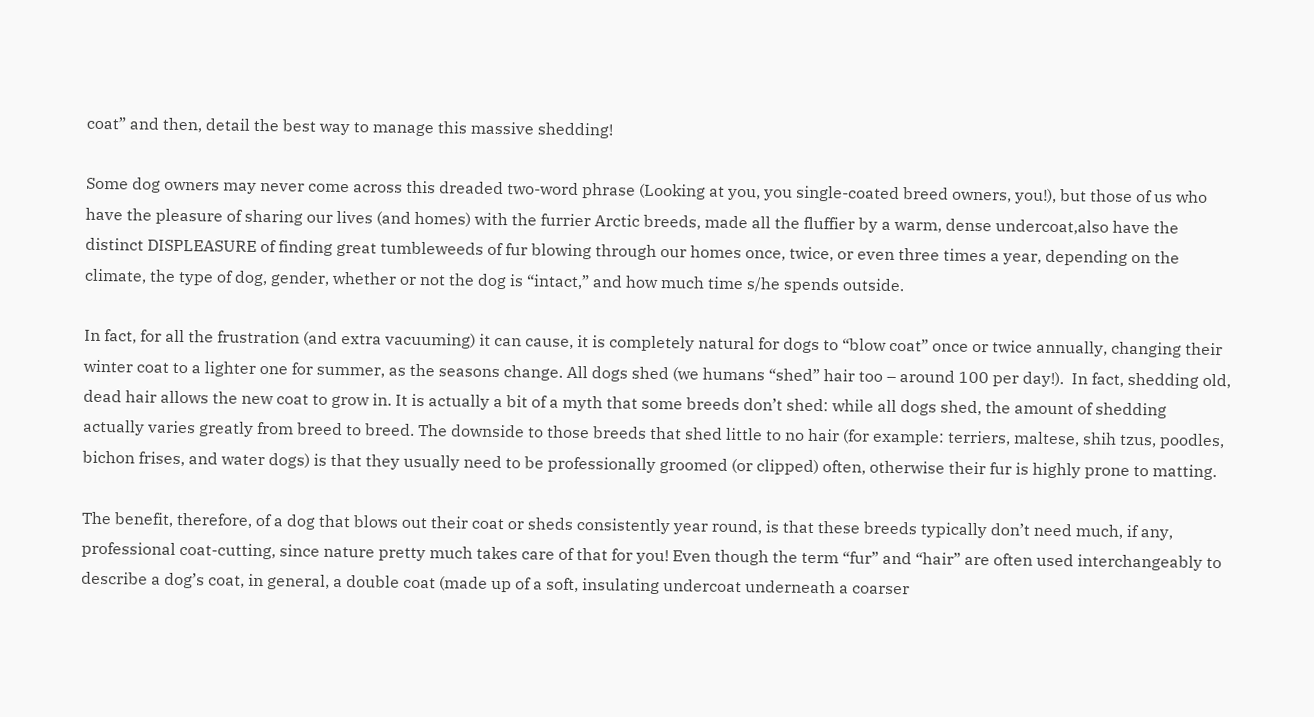coat” and then, detail the best way to manage this massive shedding!

Some dog owners may never come across this dreaded two-word phrase (Looking at you, you single-coated breed owners, you!), but those of us who have the pleasure of sharing our lives (and homes) with the furrier Arctic breeds, made all the fluffier by a warm, dense undercoat,also have the distinct DISPLEASURE of finding great tumbleweeds of fur blowing through our homes once, twice, or even three times a year, depending on the climate, the type of dog, gender, whether or not the dog is “intact,” and how much time s/he spends outside.

In fact, for all the frustration (and extra vacuuming) it can cause, it is completely natural for dogs to “blow coat” once or twice annually, changing their winter coat to a lighter one for summer, as the seasons change. All dogs shed (we humans “shed” hair too – around 100 per day!).  In fact, shedding old, dead hair allows the new coat to grow in. It is actually a bit of a myth that some breeds don’t shed: while all dogs shed, the amount of shedding actually varies greatly from breed to breed. The downside to those breeds that shed little to no hair (for example: terriers, maltese, shih tzus, poodles, bichon frises, and water dogs) is that they usually need to be professionally groomed (or clipped) often, otherwise their fur is highly prone to matting.

The benefit, therefore, of a dog that blows out their coat or sheds consistently year round, is that these breeds typically don’t need much, if any, professional coat-cutting, since nature pretty much takes care of that for you! Even though the term “fur” and “hair” are often used interchangeably to describe a dog’s coat, in general, a double coat (made up of a soft, insulating undercoat underneath a coarser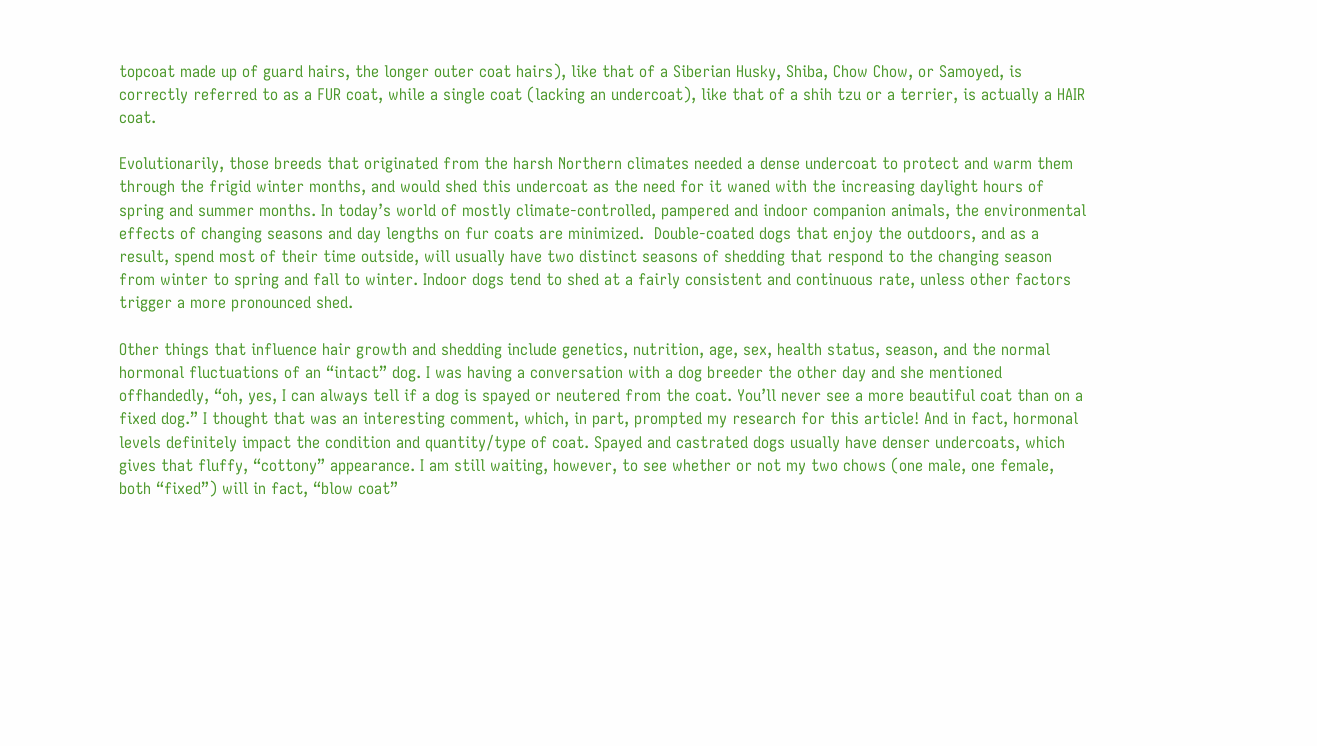topcoat made up of guard hairs, the longer outer coat hairs), like that of a Siberian Husky, Shiba, Chow Chow, or Samoyed, is correctly referred to as a FUR coat, while a single coat (lacking an undercoat), like that of a shih tzu or a terrier, is actually a HAIR coat.

Evolutionarily, those breeds that originated from the harsh Northern climates needed a dense undercoat to protect and warm them through the frigid winter months, and would shed this undercoat as the need for it waned with the increasing daylight hours of spring and summer months. In today’s world of mostly climate-controlled, pampered and indoor companion animals, the environmental effects of changing seasons and day lengths on fur coats are minimized.  Double-coated dogs that enjoy the outdoors, and as a result, spend most of their time outside, will usually have two distinct seasons of shedding that respond to the changing season from winter to spring and fall to winter. Indoor dogs tend to shed at a fairly consistent and continuous rate, unless other factors trigger a more pronounced shed.

Other things that influence hair growth and shedding include genetics, nutrition, age, sex, health status, season, and the normal hormonal fluctuations of an “intact” dog. I was having a conversation with a dog breeder the other day and she mentioned offhandedly, “oh, yes, I can always tell if a dog is spayed or neutered from the coat. You’ll never see a more beautiful coat than on a fixed dog.” I thought that was an interesting comment, which, in part, prompted my research for this article! And in fact, hormonal levels definitely impact the condition and quantity/type of coat. Spayed and castrated dogs usually have denser undercoats, which gives that fluffy, “cottony” appearance. I am still waiting, however, to see whether or not my two chows (one male, one female, both “fixed”) will in fact, “blow coat”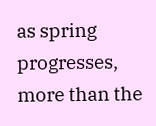as spring progresses, more than the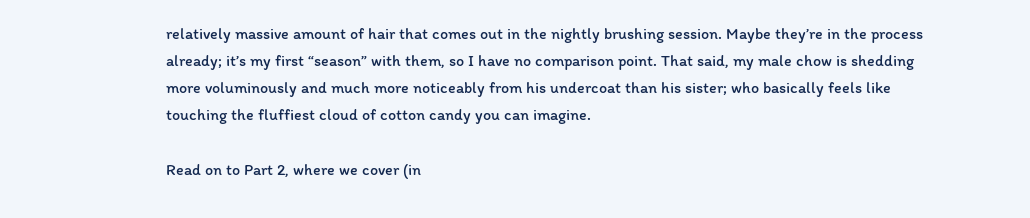relatively massive amount of hair that comes out in the nightly brushing session. Maybe they’re in the process already; it’s my first “season” with them, so I have no comparison point. That said, my male chow is shedding more voluminously and much more noticeably from his undercoat than his sister; who basically feels like touching the fluffiest cloud of cotton candy you can imagine.

Read on to Part 2, where we cover (in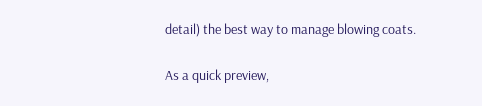detail) the best way to manage blowing coats.

As a quick preview,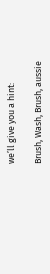we’ll give you a hint:

Brush, Wash, Brush, aussie